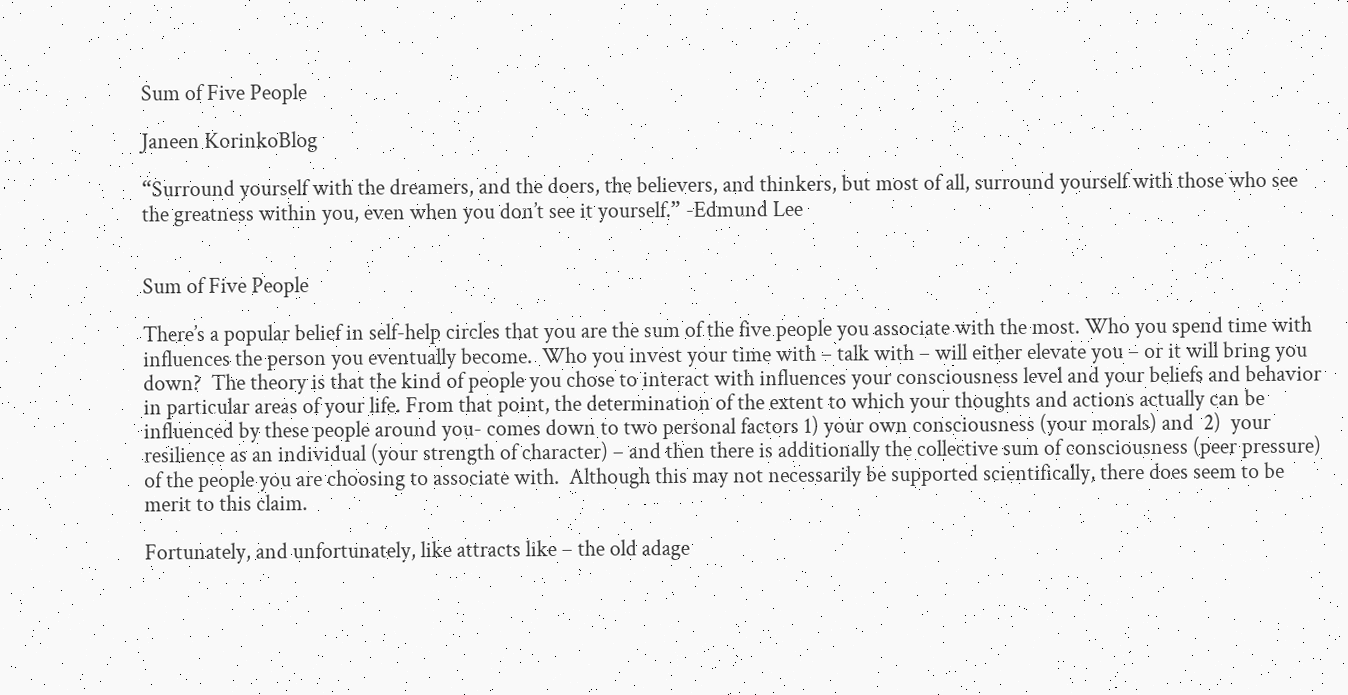Sum of Five People

Janeen KorinkoBlog

“Surround yourself with the dreamers, and the doers, the believers, and thinkers, but most of all, surround yourself with those who see the greatness within you, even when you don’t see it yourself.” -Edmund Lee


Sum of Five People

There’s a popular belief in self-help circles that you are the sum of the five people you associate with the most. Who you spend time with influences the person you eventually become.  Who you invest your time with – talk with – will either elevate you – or it will bring you down?  The theory is that the kind of people you chose to interact with influences your consciousness level and your beliefs and behavior in particular areas of your life. From that point, the determination of the extent to which your thoughts and actions actually can be influenced by these people around you- comes down to two personal factors 1) your own consciousness (your morals) and  2)  your resilience as an individual (your strength of character) – and then there is additionally the collective sum of consciousness (peer pressure) of the people you are choosing to associate with.  Although this may not necessarily be supported scientifically, there does seem to be merit to this claim.

Fortunately, and unfortunately, like attracts like – the old adage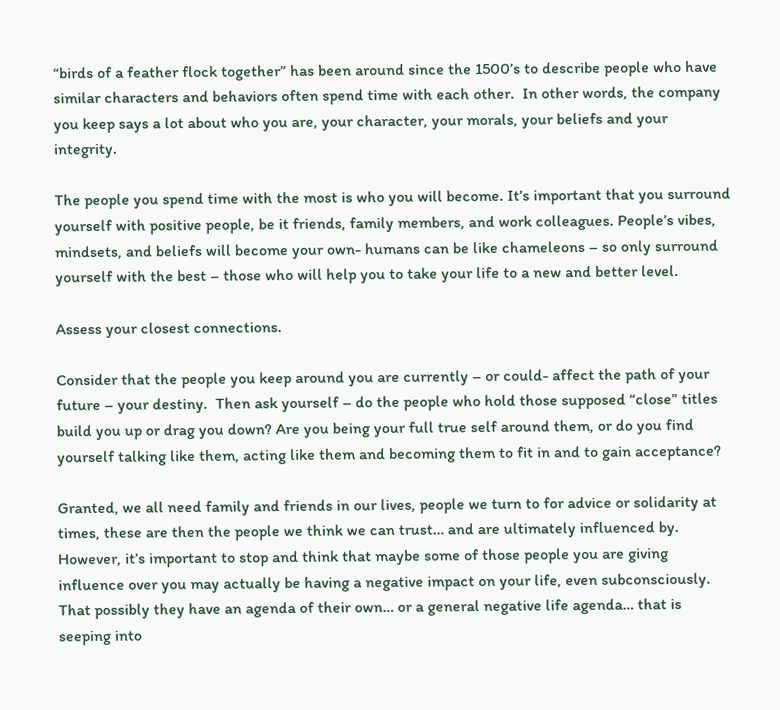“birds of a feather flock together” has been around since the 1500’s to describe people who have similar characters and behaviors often spend time with each other.  In other words, the company you keep says a lot about who you are, your character, your morals, your beliefs and your integrity.

The people you spend time with the most is who you will become. It’s important that you surround yourself with positive people, be it friends, family members, and work colleagues. People’s vibes, mindsets, and beliefs will become your own- humans can be like chameleons – so only surround yourself with the best – those who will help you to take your life to a new and better level.

Assess your closest connections.

Consider that the people you keep around you are currently – or could- affect the path of your future – your destiny.  Then ask yourself – do the people who hold those supposed “close” titles build you up or drag you down? Are you being your full true self around them, or do you find yourself talking like them, acting like them and becoming them to fit in and to gain acceptance?

Granted, we all need family and friends in our lives, people we turn to for advice or solidarity at times, these are then the people we think we can trust… and are ultimately influenced by. However, it’s important to stop and think that maybe some of those people you are giving influence over you may actually be having a negative impact on your life, even subconsciously.  That possibly they have an agenda of their own… or a general negative life agenda… that is seeping into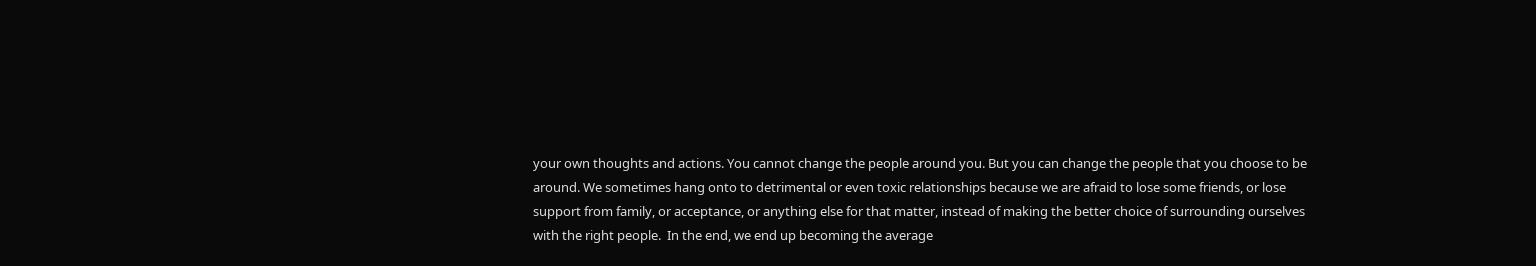your own thoughts and actions. You cannot change the people around you. But you can change the people that you choose to be around. We sometimes hang onto to detrimental or even toxic relationships because we are afraid to lose some friends, or lose support from family, or acceptance, or anything else for that matter, instead of making the better choice of surrounding ourselves with the right people.  In the end, we end up becoming the average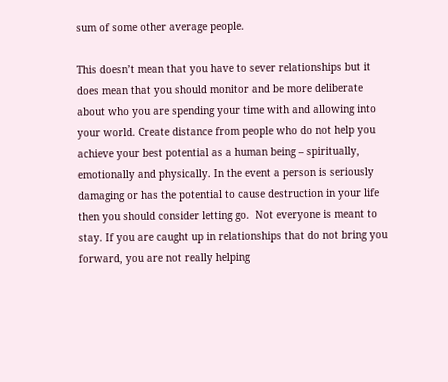sum of some other average people.

This doesn’t mean that you have to sever relationships but it does mean that you should monitor and be more deliberate about who you are spending your time with and allowing into your world. Create distance from people who do not help you achieve your best potential as a human being – spiritually, emotionally and physically. In the event a person is seriously damaging or has the potential to cause destruction in your life then you should consider letting go.  Not everyone is meant to stay. If you are caught up in relationships that do not bring you forward, you are not really helping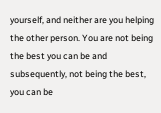yourself, and neither are you helping the other person. You are not being the best you can be and subsequently, not being the best, you can be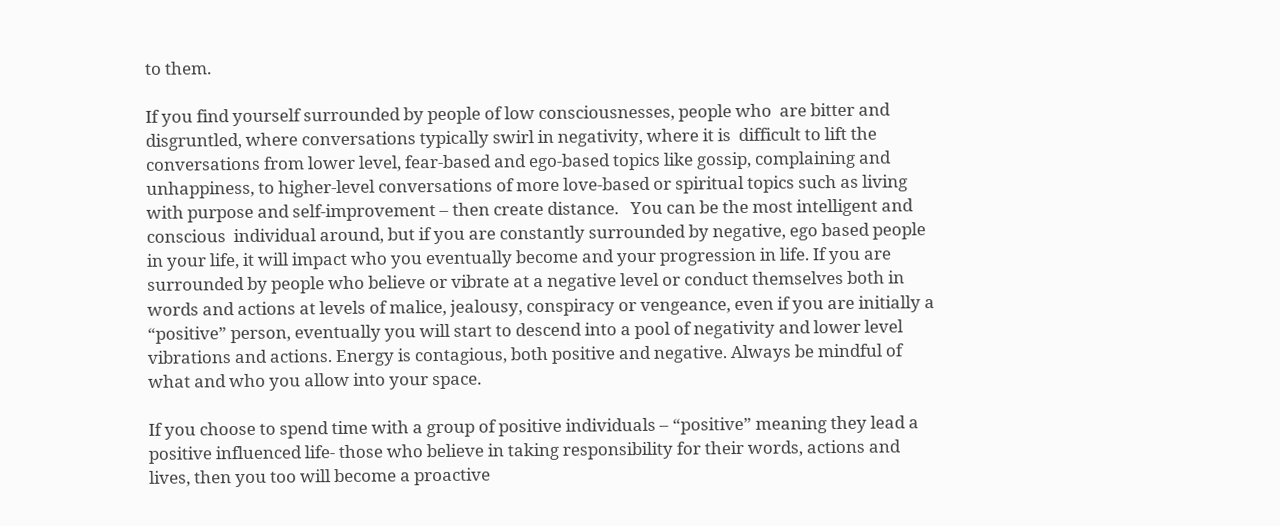to them.

If you find yourself surrounded by people of low consciousnesses, people who  are bitter and disgruntled, where conversations typically swirl in negativity, where it is  difficult to lift the conversations from lower level, fear-based and ego-based topics like gossip, complaining and  unhappiness, to higher-level conversations of more love-based or spiritual topics such as living with purpose and self-improvement – then create distance.   You can be the most intelligent and conscious  individual around, but if you are constantly surrounded by negative, ego based people in your life, it will impact who you eventually become and your progression in life. If you are surrounded by people who believe or vibrate at a negative level or conduct themselves both in words and actions at levels of malice, jealousy, conspiracy or vengeance, even if you are initially a “positive” person, eventually you will start to descend into a pool of negativity and lower level vibrations and actions. Energy is contagious, both positive and negative. Always be mindful of what and who you allow into your space.

If you choose to spend time with a group of positive individuals – “positive” meaning they lead a positive influenced life- those who believe in taking responsibility for their words, actions and lives, then you too will become a proactive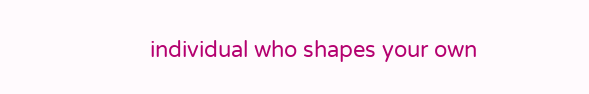individual who shapes your own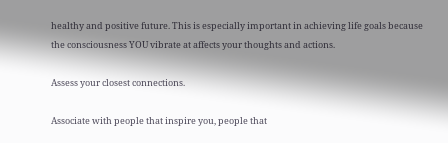healthy and positive future. This is especially important in achieving life goals because the consciousness YOU vibrate at affects your thoughts and actions.

Assess your closest connections.

Associate with people that inspire you, people that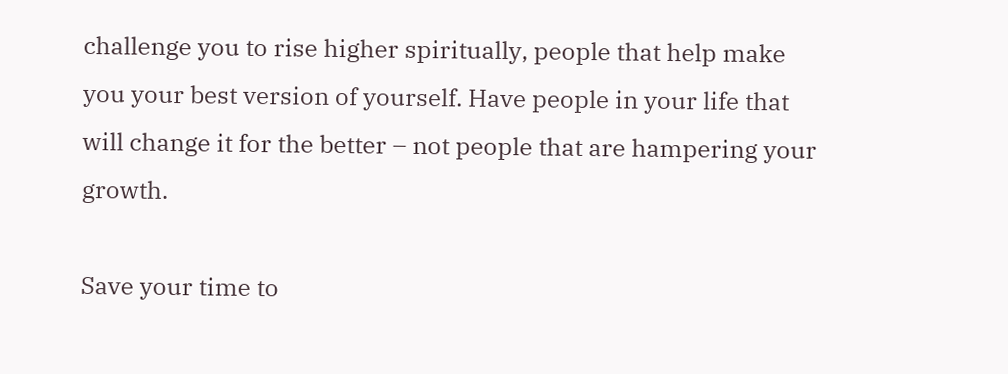challenge you to rise higher spiritually, people that help make you your best version of yourself. Have people in your life that will change it for the better – not people that are hampering your growth.

Save your time to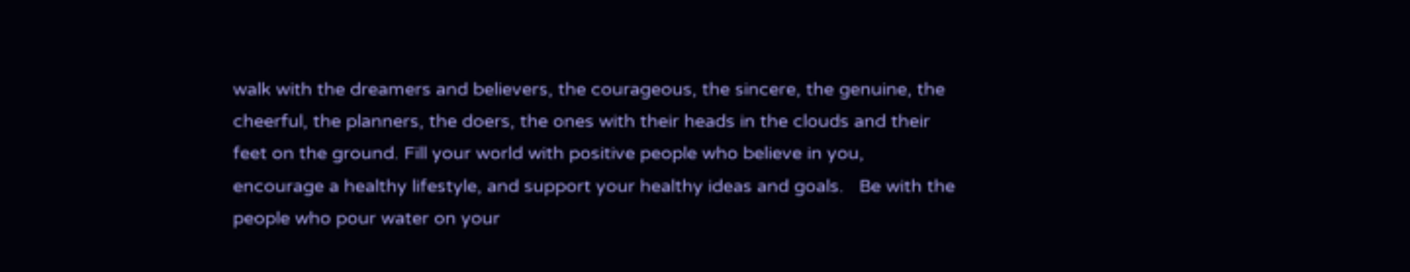walk with the dreamers and believers, the courageous, the sincere, the genuine, the cheerful, the planners, the doers, the ones with their heads in the clouds and their feet on the ground. Fill your world with positive people who believe in you, encourage a healthy lifestyle, and support your healthy ideas and goals.   Be with the people who pour water on your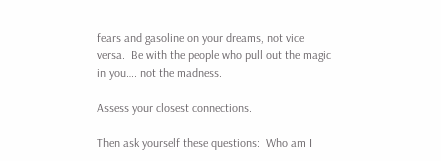fears and gasoline on your dreams, not vice versa.  Be with the people who pull out the magic in you…. not the madness.

Assess your closest connections.

Then ask yourself these questions:  Who am I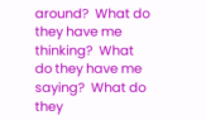around?  What do they have me thinking?  What do they have me saying?  What do they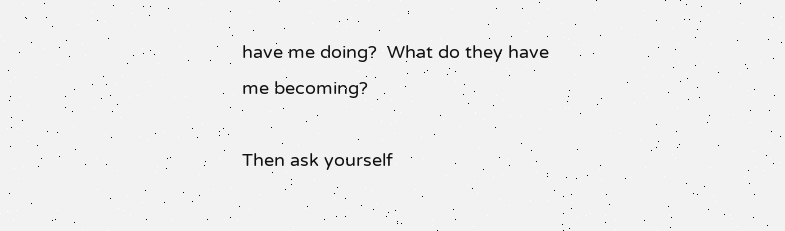have me doing?  What do they have me becoming?

Then ask yourself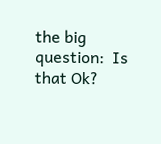the big question:  Is that Ok?